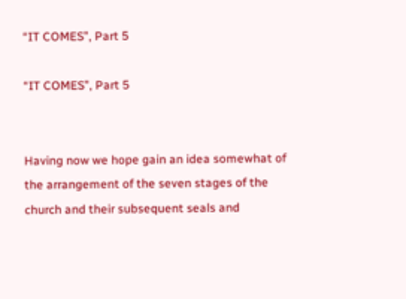“IT COMES”, Part 5

“IT COMES”, Part 5


Having now we hope gain an idea somewhat of the arrangement of the seven stages of the church and their subsequent seals and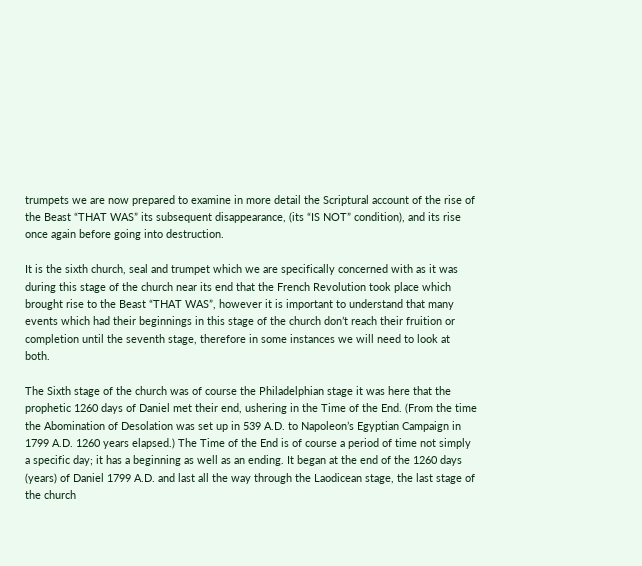trumpets we are now prepared to examine in more detail the Scriptural account of the rise of the Beast “THAT WAS” its subsequent disappearance, (its “IS NOT” condition), and its rise once again before going into destruction.

It is the sixth church, seal and trumpet which we are specifically concerned with as it was during this stage of the church near its end that the French Revolution took place which brought rise to the Beast “THAT WAS”, however it is important to understand that many events which had their beginnings in this stage of the church don’t reach their fruition or completion until the seventh stage, therefore in some instances we will need to look at both.

The Sixth stage of the church was of course the Philadelphian stage it was here that the prophetic 1260 days of Daniel met their end, ushering in the Time of the End. (From the time the Abomination of Desolation was set up in 539 A.D. to Napoleon’s Egyptian Campaign in 1799 A.D. 1260 years elapsed.) The Time of the End is of course a period of time not simply a specific day; it has a beginning as well as an ending. It began at the end of the 1260 days (years) of Daniel 1799 A.D. and last all the way through the Laodicean stage, the last stage of the church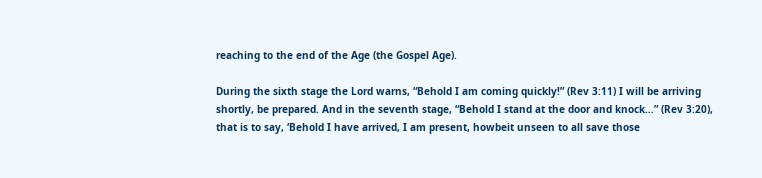reaching to the end of the Age (the Gospel Age).

During the sixth stage the Lord warns, “Behold I am coming quickly!” (Rev 3:11) I will be arriving shortly, be prepared. And in the seventh stage, “Behold I stand at the door and knock…” (Rev 3:20), that is to say, ‘Behold I have arrived, I am present, howbeit unseen to all save those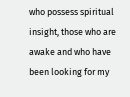who possess spiritual insight, those who are awake and who have been looking for my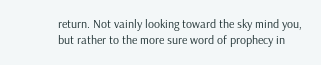return. Not vainly looking toward the sky mind you, but rather to the more sure word of prophecy in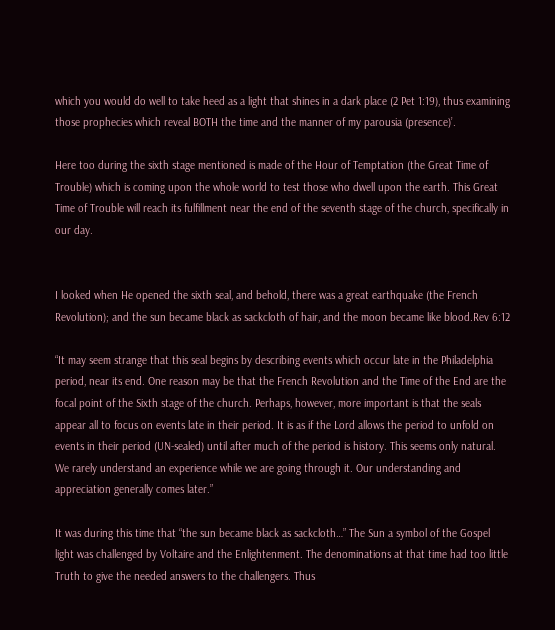which you would do well to take heed as a light that shines in a dark place (2 Pet 1:19), thus examining those prophecies which reveal BOTH the time and the manner of my parousia (presence)’.

Here too during the sixth stage mentioned is made of the Hour of Temptation (the Great Time of Trouble) which is coming upon the whole world to test those who dwell upon the earth. This Great Time of Trouble will reach its fulfillment near the end of the seventh stage of the church, specifically in our day.


I looked when He opened the sixth seal, and behold, there was a great earthquake (the French Revolution); and the sun became black as sackcloth of hair, and the moon became like blood.Rev 6:12

“It may seem strange that this seal begins by describing events which occur late in the Philadelphia period, near its end. One reason may be that the French Revolution and the Time of the End are the focal point of the Sixth stage of the church. Perhaps, however, more important is that the seals appear all to focus on events late in their period. It is as if the Lord allows the period to unfold on events in their period (UN-sealed) until after much of the period is history. This seems only natural. We rarely understand an experience while we are going through it. Our understanding and appreciation generally comes later.”

It was during this time that “the sun became black as sackcloth…” The Sun a symbol of the Gospel light was challenged by Voltaire and the Enlightenment. The denominations at that time had too little Truth to give the needed answers to the challengers. Thus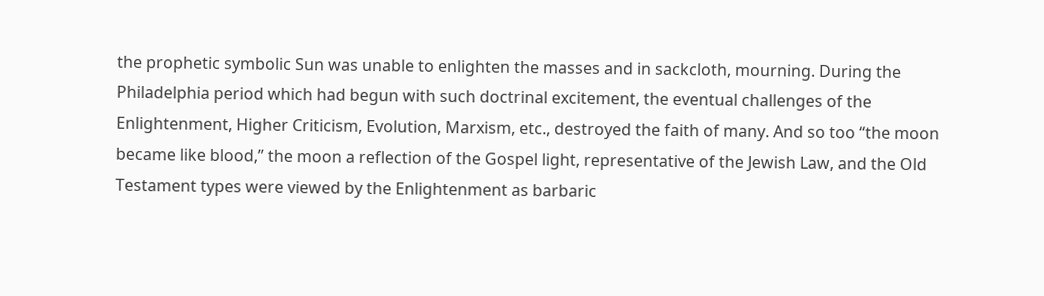the prophetic symbolic Sun was unable to enlighten the masses and in sackcloth, mourning. During the Philadelphia period which had begun with such doctrinal excitement, the eventual challenges of the Enlightenment, Higher Criticism, Evolution, Marxism, etc., destroyed the faith of many. And so too “the moon became like blood,” the moon a reflection of the Gospel light, representative of the Jewish Law, and the Old Testament types were viewed by the Enlightenment as barbaric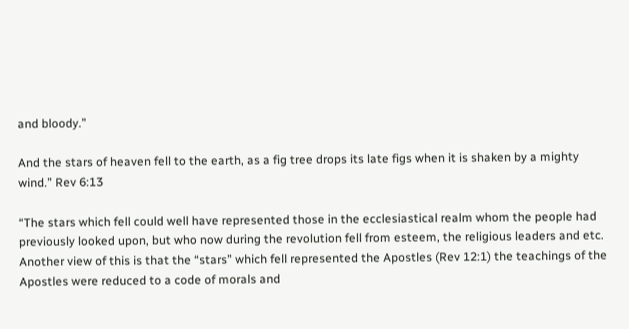and bloody.”

And the stars of heaven fell to the earth, as a fig tree drops its late figs when it is shaken by a mighty wind.” Rev 6:13

“The stars which fell could well have represented those in the ecclesiastical realm whom the people had previously looked upon, but who now during the revolution fell from esteem, the religious leaders and etc. Another view of this is that the “stars” which fell represented the Apostles (Rev 12:1) the teachings of the Apostles were reduced to a code of morals and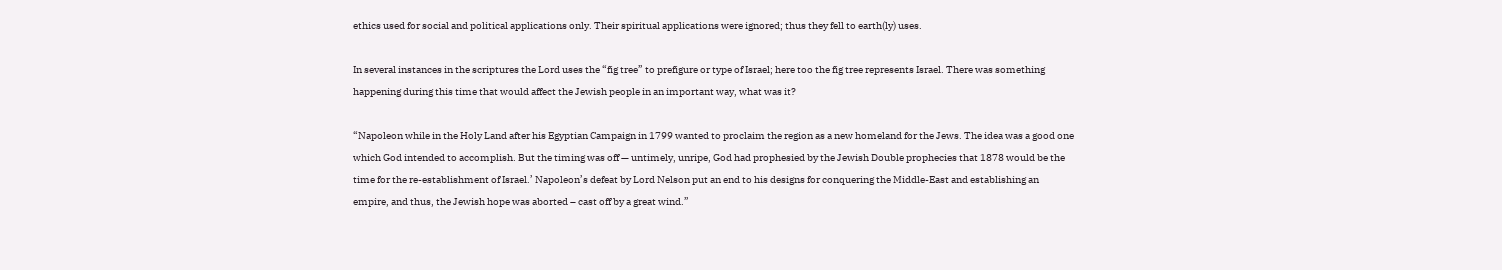ethics used for social and political applications only. Their spiritual applications were ignored; thus they fell to earth(ly) uses.

In several instances in the scriptures the Lord uses the “fig tree” to prefigure or type of Israel; here too the fig tree represents Israel. There was something happening during this time that would affect the Jewish people in an important way, what was it?

“Napoleon while in the Holy Land after his Egyptian Campaign in 1799 wanted to proclaim the region as a new homeland for the Jews. The idea was a good one which God intended to accomplish. But the timing was off — untimely, unripe, God had prophesied by the Jewish Double prophecies that 1878 would be the time for the re-establishment of Israel.’ Napoleon’s defeat by Lord Nelson put an end to his designs for conquering the Middle-East and establishing an empire, and thus, the Jewish hope was aborted – cast off by a great wind.”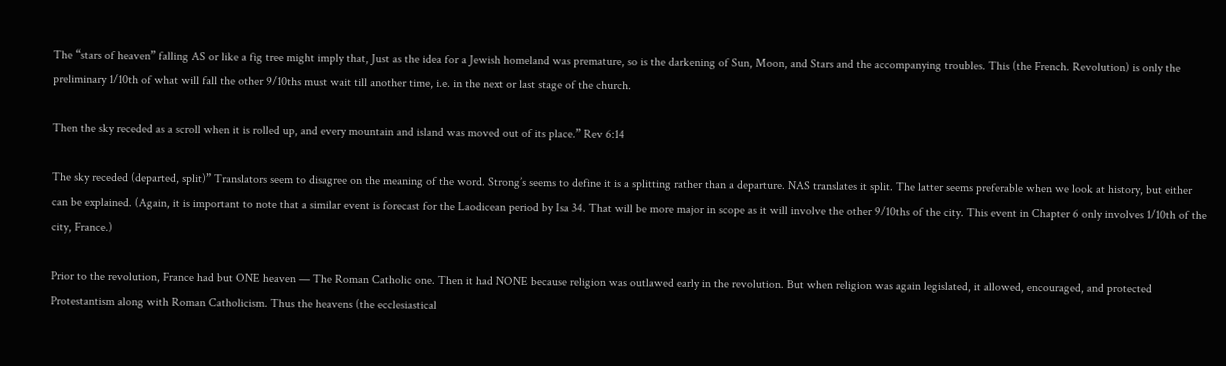The “stars of heaven” falling AS or like a fig tree might imply that, Just as the idea for a Jewish homeland was premature, so is the darkening of Sun, Moon, and Stars and the accompanying troubles. This (the French. Revolution) is only the preliminary 1/10th of what will fall the other 9/10ths must wait till another time, i.e. in the next or last stage of the church.

Then the sky receded as a scroll when it is rolled up, and every mountain and island was moved out of its place.” Rev 6:14

The sky receded (departed, split)” Translators seem to disagree on the meaning of the word. Strong’s seems to define it is a splitting rather than a departure. NAS translates it split. The latter seems preferable when we look at history, but either can be explained. (Again, it is important to note that a similar event is forecast for the Laodicean period by Isa 34. That will be more major in scope as it will involve the other 9/10ths of the city. This event in Chapter 6 only involves 1/10th of the city, France.)

Prior to the revolution, France had but ONE heaven — The Roman Catholic one. Then it had NONE because religion was outlawed early in the revolution. But when religion was again legislated, it allowed, encouraged, and protected Protestantism along with Roman Catholicism. Thus the heavens (the ecclesiastical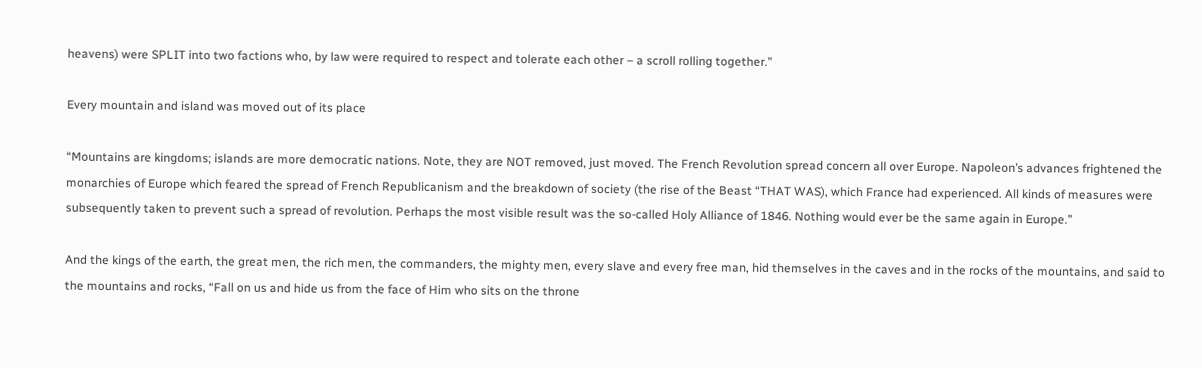heavens) were SPLIT into two factions who, by law were required to respect and tolerate each other – a scroll rolling together.”

Every mountain and island was moved out of its place

“Mountains are kingdoms; islands are more democratic nations. Note, they are NOT removed, just moved. The French Revolution spread concern all over Europe. Napoleon’s advances frightened the monarchies of Europe which feared the spread of French Republicanism and the breakdown of society (the rise of the Beast “THAT WAS), which France had experienced. All kinds of measures were subsequently taken to prevent such a spread of revolution. Perhaps the most visible result was the so-called Holy Alliance of 1846. Nothing would ever be the same again in Europe.”

And the kings of the earth, the great men, the rich men, the commanders, the mighty men, every slave and every free man, hid themselves in the caves and in the rocks of the mountains, and said to the mountains and rocks, “Fall on us and hide us from the face of Him who sits on the throne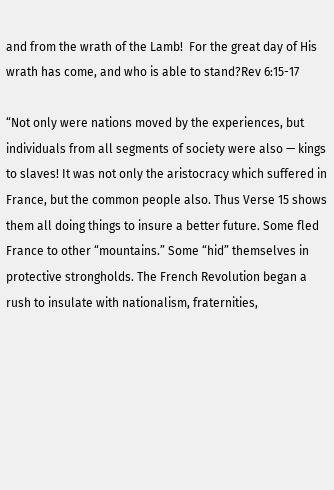and from the wrath of the Lamb!  For the great day of His wrath has come, and who is able to stand?Rev 6:15-17

“Not only were nations moved by the experiences, but individuals from all segments of society were also — kings to slaves! It was not only the aristocracy which suffered in France, but the common people also. Thus Verse 15 shows them all doing things to insure a better future. Some fled France to other “mountains.” Some “hid” themselves in protective strongholds. The French Revolution began a rush to insulate with nationalism, fraternities,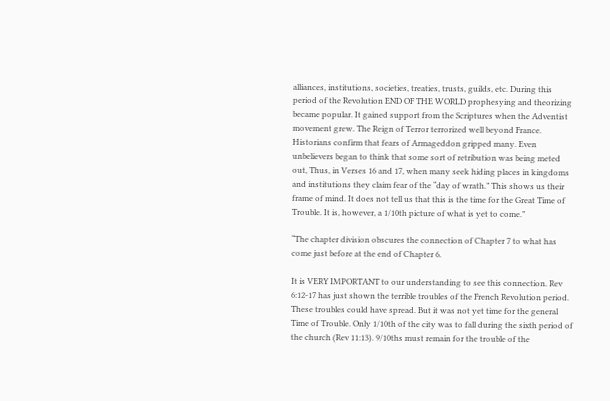alliances, institutions, societies, treaties, trusts, guilds, etc. During this period of the Revolution END OF THE WORLD prophesying and theorizing became popular. It gained support from the Scriptures when the Adventist movement grew. The Reign of Terror terrorized well beyond France. Historians confirm that fears of Armageddon gripped many. Even unbelievers began to think that some sort of retribution was being meted out, Thus, in Verses 16 and 17, when many seek hiding places in kingdoms and institutions they claim fear of the “day of wrath.” This shows us their frame of mind. It does not tell us that this is the time for the Great Time of Trouble. It is, however, a 1/10th picture of what is yet to come.”

“The chapter division obscures the connection of Chapter 7 to what has come just before at the end of Chapter 6.

It is VERY IMPORTANT to our understanding to see this connection. Rev 6:12-17 has just shown the terrible troubles of the French Revolution period. These troubles could have spread. But it was not yet time for the general Time of Trouble. Only 1/10th of the city was to fall during the sixth period of the church (Rev 11:13). 9/10ths must remain for the trouble of the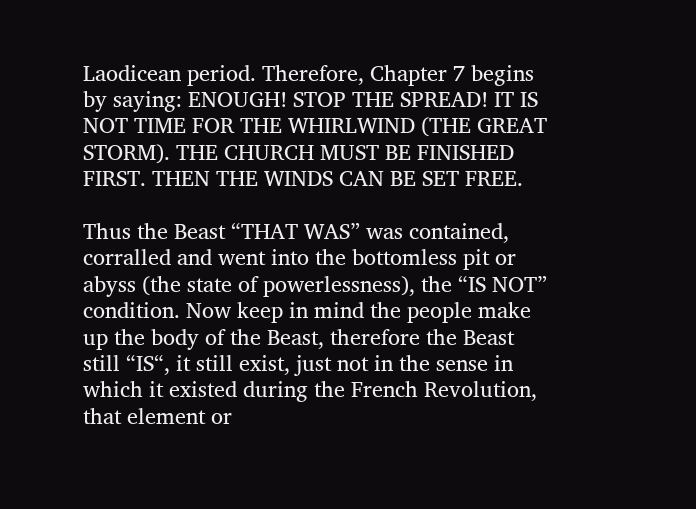Laodicean period. Therefore, Chapter 7 begins by saying: ENOUGH! STOP THE SPREAD! IT IS NOT TIME FOR THE WHIRLWIND (THE GREAT STORM). THE CHURCH MUST BE FINISHED FIRST. THEN THE WINDS CAN BE SET FREE.

Thus the Beast “THAT WAS” was contained, corralled and went into the bottomless pit or abyss (the state of powerlessness), the “IS NOT” condition. Now keep in mind the people make up the body of the Beast, therefore the Beast still “IS“, it still exist, just not in the sense in which it existed during the French Revolution, that element or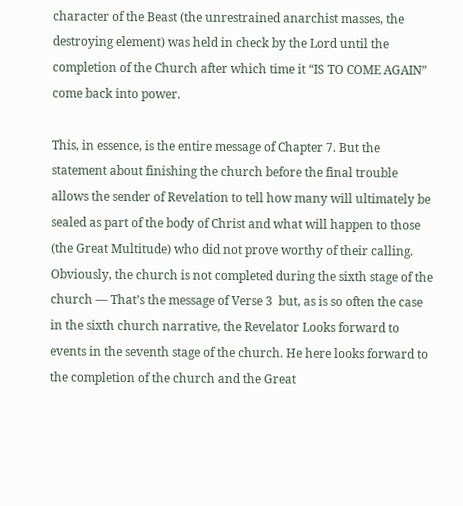character of the Beast (the unrestrained anarchist masses, the destroying element) was held in check by the Lord until the completion of the Church after which time it “IS TO COME AGAIN” come back into power.

This, in essence, is the entire message of Chapter 7. But the statement about finishing the church before the final trouble allows the sender of Revelation to tell how many will ultimately be sealed as part of the body of Christ and what will happen to those (the Great Multitude) who did not prove worthy of their calling. Obviously, the church is not completed during the sixth stage of the church — That’s the message of Verse 3  but, as is so often the case in the sixth church narrative, the Revelator Looks forward to events in the seventh stage of the church. He here looks forward to the completion of the church and the Great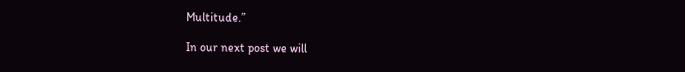Multitude.”

In our next post we will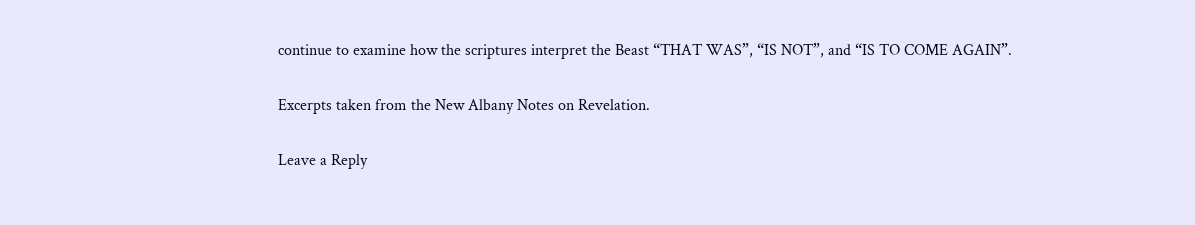continue to examine how the scriptures interpret the Beast “THAT WAS”, “IS NOT”, and “IS TO COME AGAIN”.

Excerpts taken from the New Albany Notes on Revelation.

Leave a Reply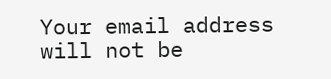Your email address will not be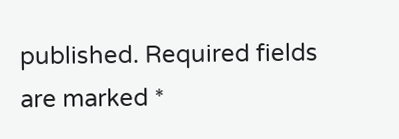published. Required fields are marked *